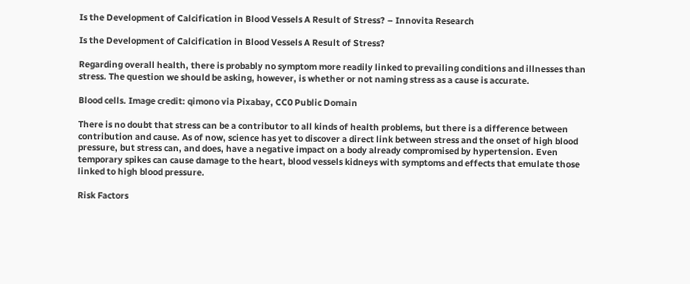Is the Development of Calcification in Blood Vessels A Result of Stress? – Innovita Research

Is the Development of Calcification in Blood Vessels A Result of Stress?

Regarding overall health, there is probably no symptom more readily linked to prevailing conditions and illnesses than stress. The question we should be asking, however, is whether or not naming stress as a cause is accurate.

Blood cells. Image credit: qimono via Pixabay, CC0 Public Domain

There is no doubt that stress can be a contributor to all kinds of health problems, but there is a difference between contribution and cause. As of now, science has yet to discover a direct link between stress and the onset of high blood pressure, but stress can, and does, have a negative impact on a body already compromised by hypertension. Even temporary spikes can cause damage to the heart, blood vessels kidneys with symptoms and effects that emulate those linked to high blood pressure.

Risk Factors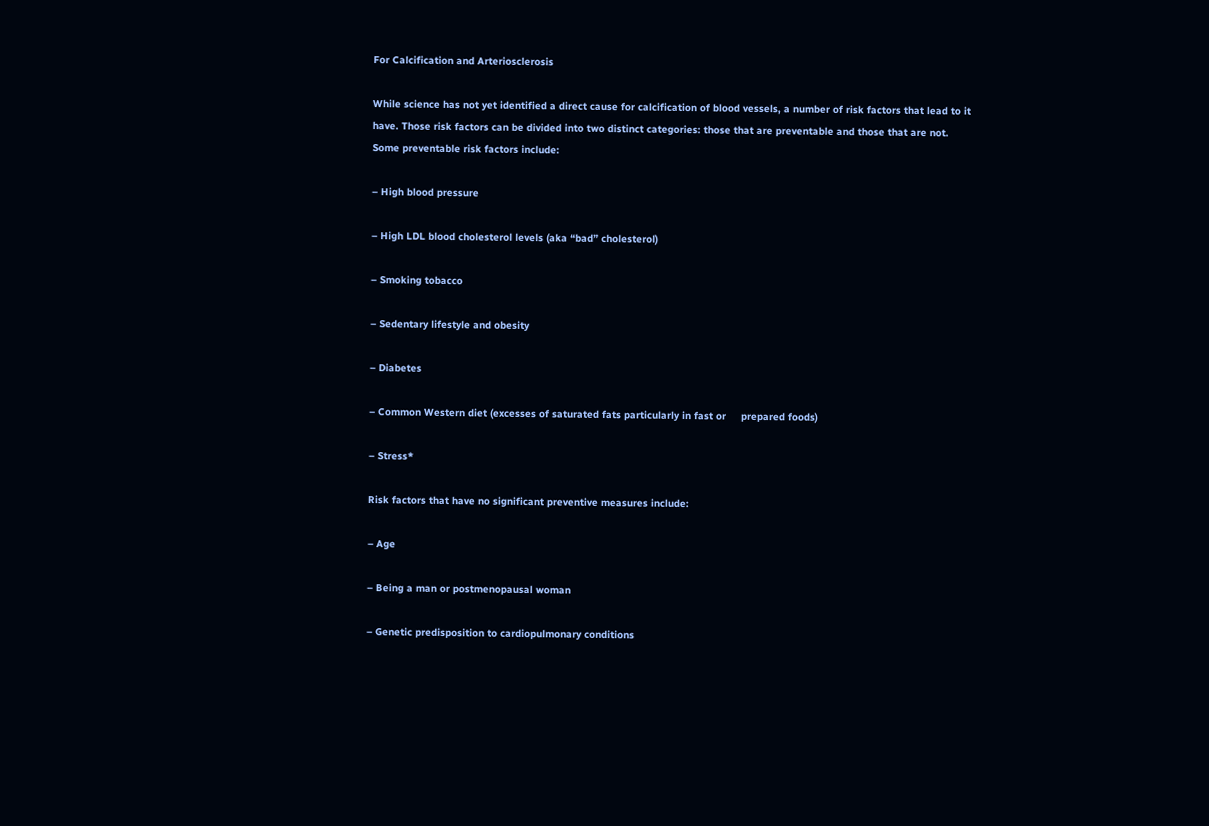For Calcification and Arteriosclerosis

While science has not yet identified a direct cause for calcification of blood vessels, a number of risk factors that lead to it have. Those risk factors can be divided into two distinct categories: those that are preventable and those that are not. Some preventable risk factors include:

– High blood pressure

– High LDL blood cholesterol levels (aka “bad” cholesterol)

– Smoking tobacco

– Sedentary lifestyle and obesity

– Diabetes

– Common Western diet (excesses of saturated fats particularly in fast or     prepared foods)

– Stress*

Risk factors that have no significant preventive measures include:

– Age

– Being a man or postmenopausal woman

– Genetic predisposition to cardiopulmonary conditions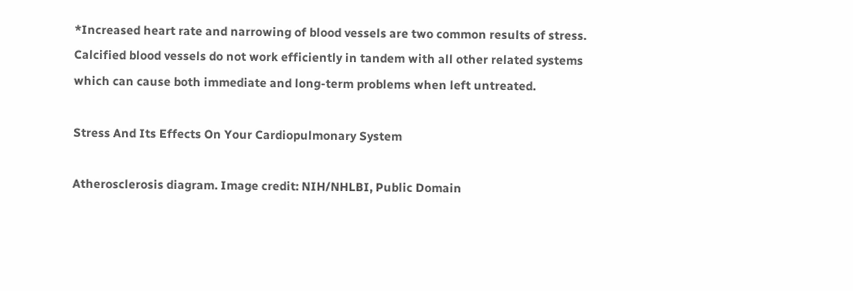*Increased heart rate and narrowing of blood vessels are two common results of stress. Calcified blood vessels do not work efficiently in tandem with all other related systems which can cause both immediate and long-term problems when left untreated.

Stress And Its Effects On Your Cardiopulmonary System

Atherosclerosis diagram. Image credit: NIH/NHLBI, Public Domain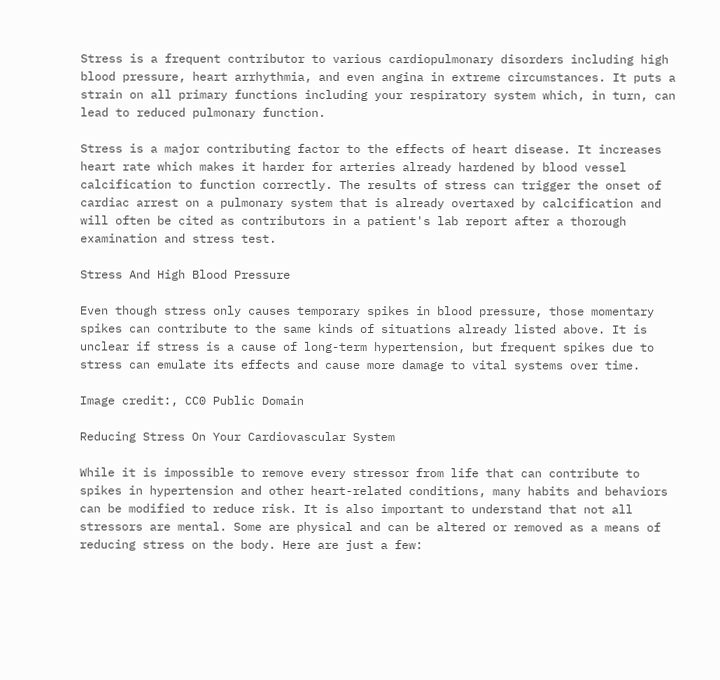Stress is a frequent contributor to various cardiopulmonary disorders including high blood pressure, heart arrhythmia, and even angina in extreme circumstances. It puts a strain on all primary functions including your respiratory system which, in turn, can lead to reduced pulmonary function.

Stress is a major contributing factor to the effects of heart disease. It increases heart rate which makes it harder for arteries already hardened by blood vessel calcification to function correctly. The results of stress can trigger the onset of cardiac arrest on a pulmonary system that is already overtaxed by calcification and will often be cited as contributors in a patient's lab report after a thorough examination and stress test.

Stress And High Blood Pressure

Even though stress only causes temporary spikes in blood pressure, those momentary spikes can contribute to the same kinds of situations already listed above. It is unclear if stress is a cause of long-term hypertension, but frequent spikes due to stress can emulate its effects and cause more damage to vital systems over time.

Image credit:, CC0 Public Domain

Reducing Stress On Your Cardiovascular System

While it is impossible to remove every stressor from life that can contribute to spikes in hypertension and other heart-related conditions, many habits and behaviors can be modified to reduce risk. It is also important to understand that not all stressors are mental. Some are physical and can be altered or removed as a means of reducing stress on the body. Here are just a few: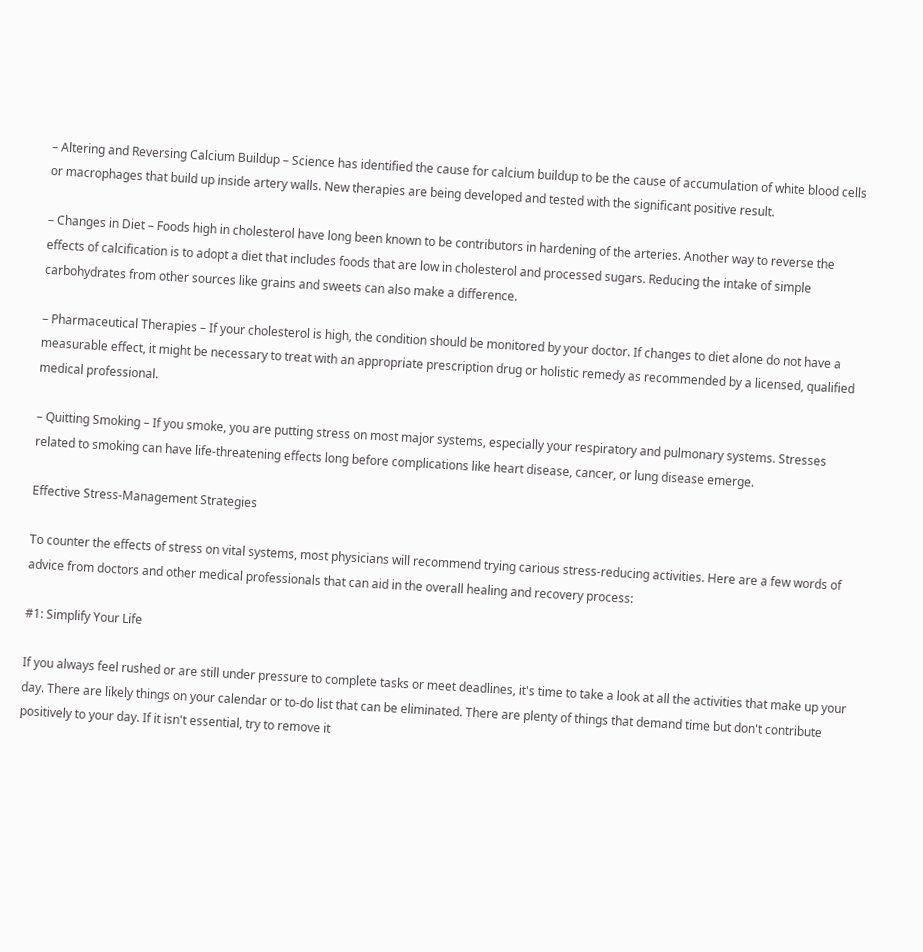– Altering and Reversing Calcium Buildup – Science has identified the cause for calcium buildup to be the cause of accumulation of white blood cells or macrophages that build up inside artery walls. New therapies are being developed and tested with the significant positive result.

– Changes in Diet – Foods high in cholesterol have long been known to be contributors in hardening of the arteries. Another way to reverse the effects of calcification is to adopt a diet that includes foods that are low in cholesterol and processed sugars. Reducing the intake of simple carbohydrates from other sources like grains and sweets can also make a difference.

– Pharmaceutical Therapies – If your cholesterol is high, the condition should be monitored by your doctor. If changes to diet alone do not have a measurable effect, it might be necessary to treat with an appropriate prescription drug or holistic remedy as recommended by a licensed, qualified medical professional.

– Quitting Smoking – If you smoke, you are putting stress on most major systems, especially your respiratory and pulmonary systems. Stresses related to smoking can have life-threatening effects long before complications like heart disease, cancer, or lung disease emerge.

Effective Stress-Management Strategies

To counter the effects of stress on vital systems, most physicians will recommend trying carious stress-reducing activities. Here are a few words of advice from doctors and other medical professionals that can aid in the overall healing and recovery process:

#1: Simplify Your Life

If you always feel rushed or are still under pressure to complete tasks or meet deadlines, it's time to take a look at all the activities that make up your day. There are likely things on your calendar or to-do list that can be eliminated. There are plenty of things that demand time but don't contribute positively to your day. If it isn't essential, try to remove it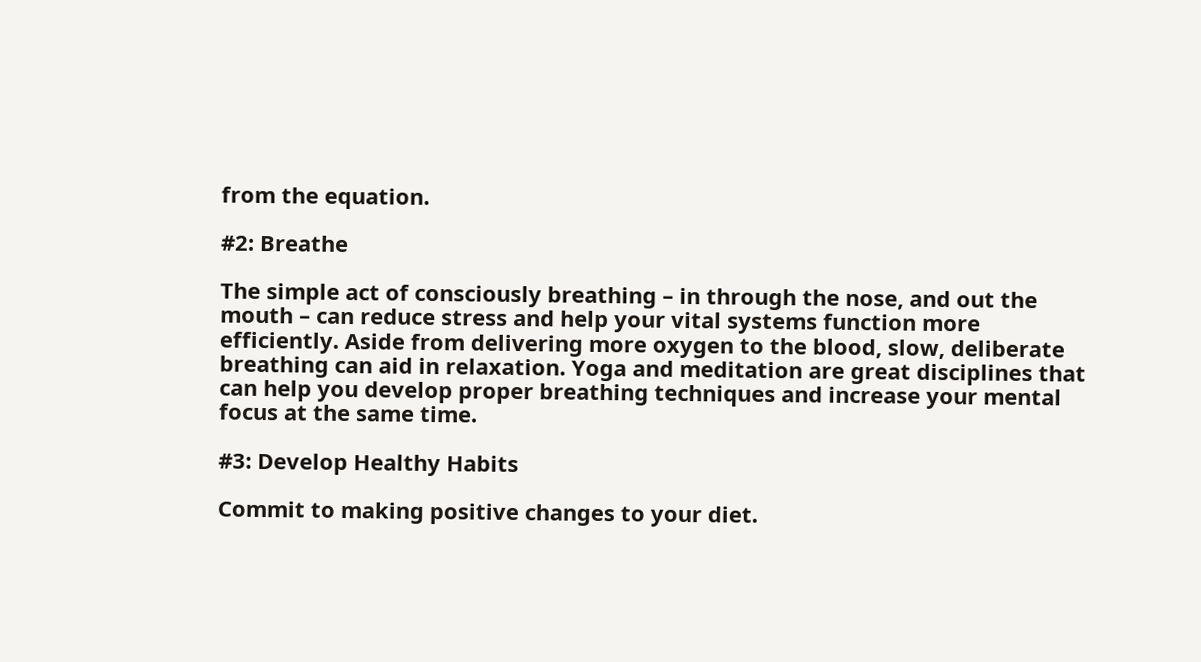from the equation.

#2: Breathe

The simple act of consciously breathing – in through the nose, and out the mouth – can reduce stress and help your vital systems function more efficiently. Aside from delivering more oxygen to the blood, slow, deliberate breathing can aid in relaxation. Yoga and meditation are great disciplines that can help you develop proper breathing techniques and increase your mental focus at the same time.

#3: Develop Healthy Habits

Commit to making positive changes to your diet.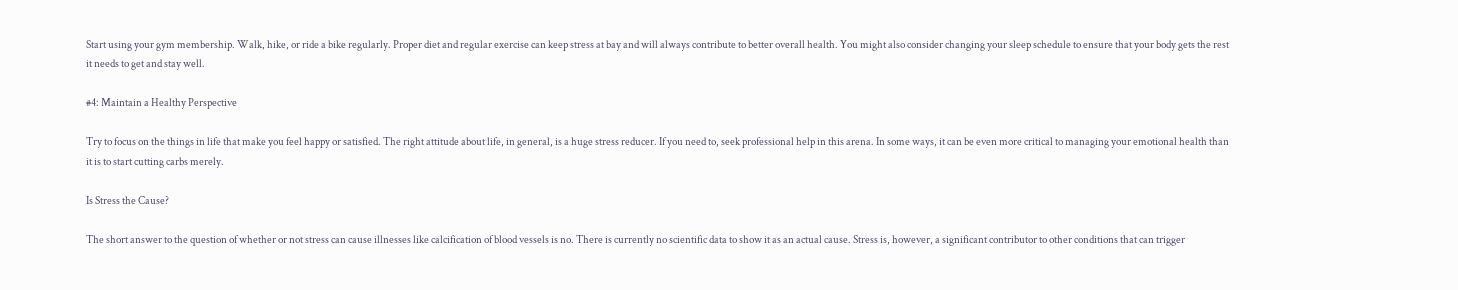Start using your gym membership. Walk, hike, or ride a bike regularly. Proper diet and regular exercise can keep stress at bay and will always contribute to better overall health. You might also consider changing your sleep schedule to ensure that your body gets the rest it needs to get and stay well.

#4: Maintain a Healthy Perspective

Try to focus on the things in life that make you feel happy or satisfied. The right attitude about life, in general, is a huge stress reducer. If you need to, seek professional help in this arena. In some ways, it can be even more critical to managing your emotional health than it is to start cutting carbs merely.

Is Stress the Cause?

The short answer to the question of whether or not stress can cause illnesses like calcification of blood vessels is no. There is currently no scientific data to show it as an actual cause. Stress is, however, a significant contributor to other conditions that can trigger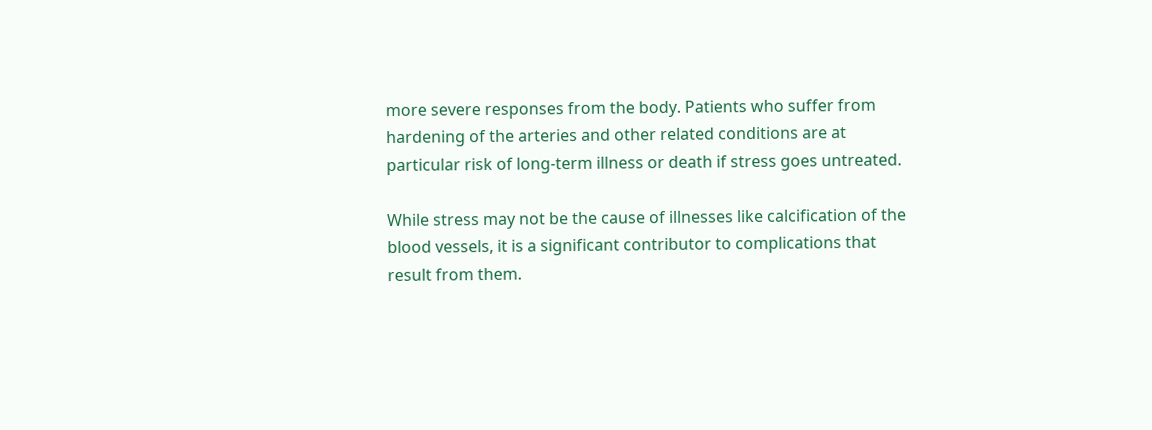more severe responses from the body. Patients who suffer from hardening of the arteries and other related conditions are at particular risk of long-term illness or death if stress goes untreated.

While stress may not be the cause of illnesses like calcification of the blood vessels, it is a significant contributor to complications that result from them.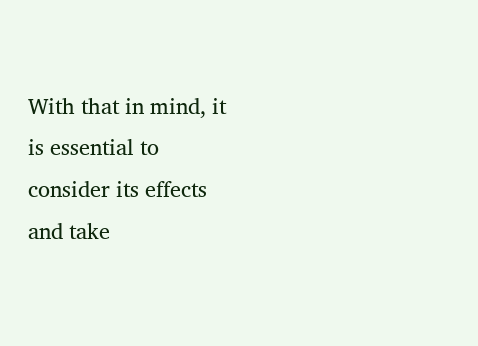With that in mind, it is essential to consider its effects and take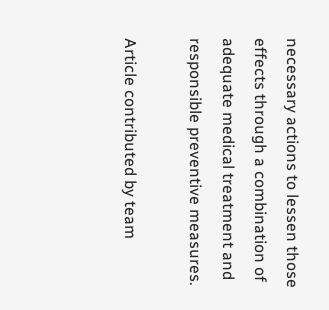necessary actions to lessen those effects through a combination of adequate medical treatment and responsible preventive measures.

Article contributed by team